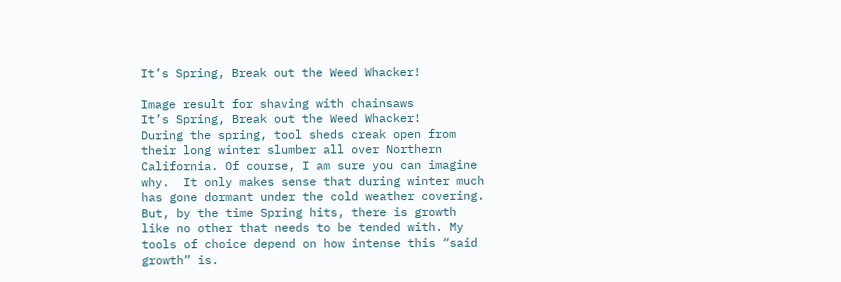It’s Spring, Break out the Weed Whacker!

Image result for shaving with chainsaws
It’s Spring, Break out the Weed Whacker!
During the spring, tool sheds creak open from their long winter slumber all over Northern California. Of course, I am sure you can imagine why.  It only makes sense that during winter much has gone dormant under the cold weather covering. But, by the time Spring hits, there is growth like no other that needs to be tended with. My tools of choice depend on how intense this “said growth” is.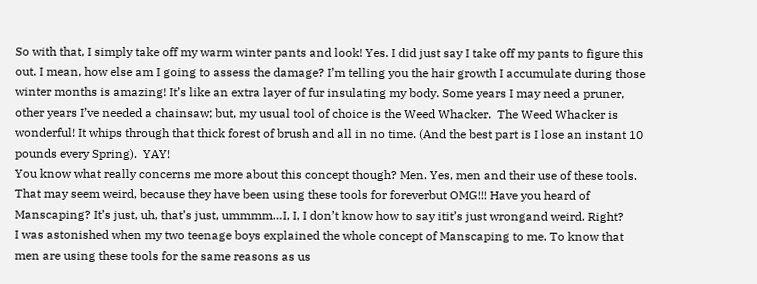So with that, I simply take off my warm winter pants and look! Yes. I did just say I take off my pants to figure this out. I mean, how else am I going to assess the damage? I’m telling you the hair growth I accumulate during those winter months is amazing! It’s like an extra layer of fur insulating my body. Some years I may need a pruner, other years I’ve needed a chainsaw; but, my usual tool of choice is the Weed Whacker.  The Weed Whacker is wonderful! It whips through that thick forest of brush and all in no time. (And the best part is I lose an instant 10 pounds every Spring).  YAY!
You know what really concerns me more about this concept though? Men. Yes, men and their use of these tools. That may seem weird, because they have been using these tools for foreverbut OMG!!! Have you heard of Manscaping? It’s just, uh, that’s just, ummmm…I, I, I don’t know how to say itit’s just wrongand weird. Right?
I was astonished when my two teenage boys explained the whole concept of Manscaping to me. To know that men are using these tools for the same reasons as us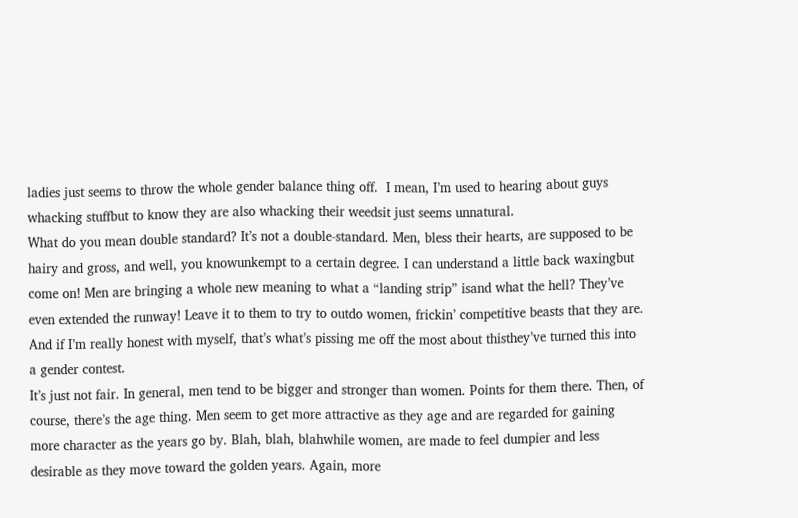ladies just seems to throw the whole gender balance thing off.  I mean, I’m used to hearing about guys whacking stuffbut to know they are also whacking their weedsit just seems unnatural.
What do you mean double standard? It’s not a double-standard. Men, bless their hearts, are supposed to be hairy and gross, and well, you knowunkempt to a certain degree. I can understand a little back waxingbut come on! Men are bringing a whole new meaning to what a “landing strip” isand what the hell? They’ve even extended the runway! Leave it to them to try to outdo women, frickin’ competitive beasts that they are. And if I’m really honest with myself, that’s what’s pissing me off the most about thisthey’ve turned this into a gender contest.
It’s just not fair. In general, men tend to be bigger and stronger than women. Points for them there. Then, of course, there’s the age thing. Men seem to get more attractive as they age and are regarded for gaining more character as the years go by. Blah, blah, blahwhile women, are made to feel dumpier and less desirable as they move toward the golden years. Again, more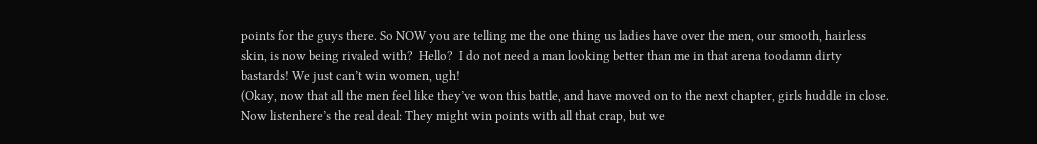points for the guys there. So NOW you are telling me the one thing us ladies have over the men, our smooth, hairless skin, is now being rivaled with?  Hello?  I do not need a man looking better than me in that arena toodamn dirty bastards! We just can’t win women, ugh!
(Okay, now that all the men feel like they’ve won this battle, and have moved on to the next chapter, girls huddle in close. Now listenhere’s the real deal: They might win points with all that crap, but we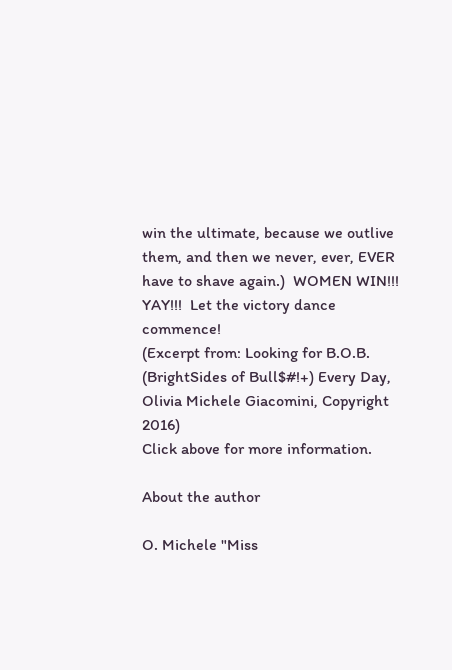win the ultimate, because we outlive them, and then we never, ever, EVER have to shave again.)  WOMEN WIN!!!  YAY!!!  Let the victory dance commence!
(Excerpt from: Looking for B.O.B. (BrightSides of Bull$#!+) Every Day, Olivia Michele Giacomini, Copyright 2016)
Click above for more information.

About the author

O. Michele "Miss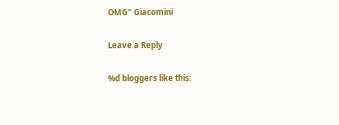OMG" Giacomini

Leave a Reply

%d bloggers like this: